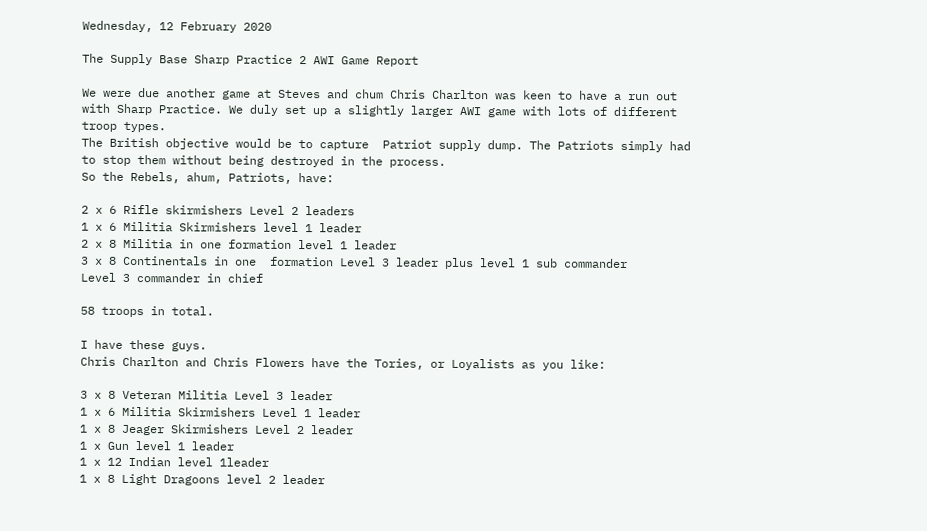Wednesday, 12 February 2020

The Supply Base Sharp Practice 2 AWI Game Report

We were due another game at Steves and chum Chris Charlton was keen to have a run out with Sharp Practice. We duly set up a slightly larger AWI game with lots of different troop types.
The British objective would be to capture  Patriot supply dump. The Patriots simply had to stop them without being destroyed in the process.
So the Rebels, ahum, Patriots, have:

2 x 6 Rifle skirmishers Level 2 leaders
1 x 6 Militia Skirmishers level 1 leader
2 x 8 Militia in one formation level 1 leader
3 x 8 Continentals in one  formation Level 3 leader plus level 1 sub commander
Level 3 commander in chief

58 troops in total.

I have these guys.
Chris Charlton and Chris Flowers have the Tories, or Loyalists as you like:

3 x 8 Veteran Militia Level 3 leader
1 x 6 Militia Skirmishers Level 1 leader
1 x 8 Jeager Skirmishers Level 2 leader
1 x Gun level 1 leader
1 x 12 Indian level 1leader
1 x 8 Light Dragoons level 2 leader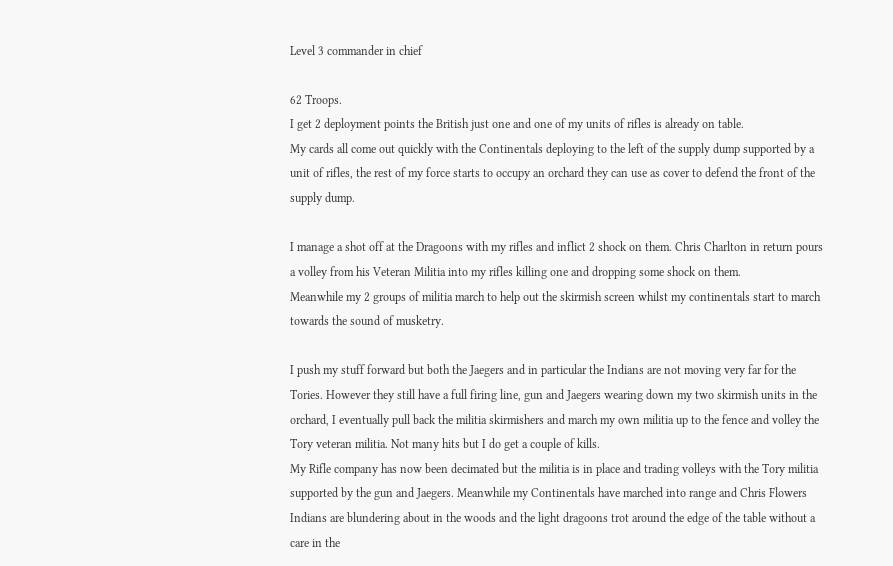Level 3 commander in chief

62 Troops.
I get 2 deployment points the British just one and one of my units of rifles is already on table.
My cards all come out quickly with the Continentals deploying to the left of the supply dump supported by a unit of rifles, the rest of my force starts to occupy an orchard they can use as cover to defend the front of the supply dump.

I manage a shot off at the Dragoons with my rifles and inflict 2 shock on them. Chris Charlton in return pours a volley from his Veteran Militia into my rifles killing one and dropping some shock on them.
Meanwhile my 2 groups of militia march to help out the skirmish screen whilst my continentals start to march towards the sound of musketry.

I push my stuff forward but both the Jaegers and in particular the Indians are not moving very far for the Tories. However they still have a full firing line, gun and Jaegers wearing down my two skirmish units in the orchard, I eventually pull back the militia skirmishers and march my own militia up to the fence and volley the Tory veteran militia. Not many hits but I do get a couple of kills.
My Rifle company has now been decimated but the militia is in place and trading volleys with the Tory militia supported by the gun and Jaegers. Meanwhile my Continentals have marched into range and Chris Flowers Indians are blundering about in the woods and the light dragoons trot around the edge of the table without a care in the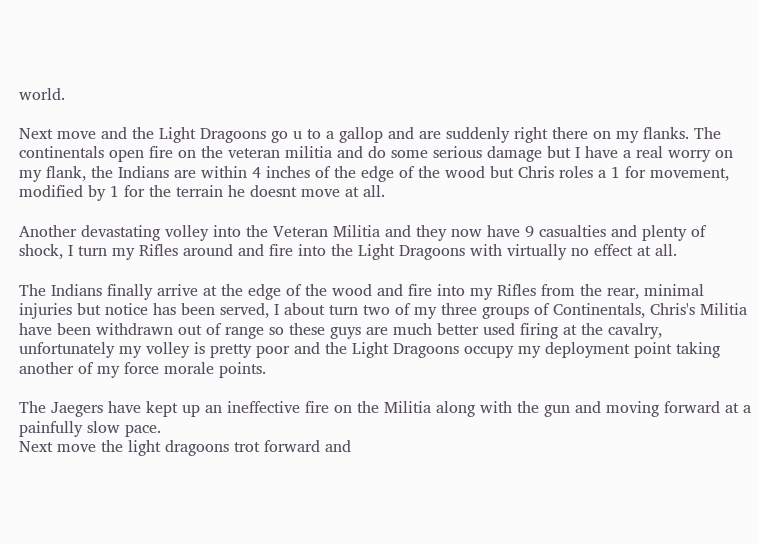world.

Next move and the Light Dragoons go u to a gallop and are suddenly right there on my flanks. The continentals open fire on the veteran militia and do some serious damage but I have a real worry on my flank, the Indians are within 4 inches of the edge of the wood but Chris roles a 1 for movement, modified by 1 for the terrain he doesnt move at all.

Another devastating volley into the Veteran Militia and they now have 9 casualties and plenty of shock, I turn my Rifles around and fire into the Light Dragoons with virtually no effect at all.

The Indians finally arrive at the edge of the wood and fire into my Rifles from the rear, minimal injuries but notice has been served, I about turn two of my three groups of Continentals, Chris's Militia have been withdrawn out of range so these guys are much better used firing at the cavalry, unfortunately my volley is pretty poor and the Light Dragoons occupy my deployment point taking another of my force morale points.

The Jaegers have kept up an ineffective fire on the Militia along with the gun and moving forward at a painfully slow pace.
Next move the light dragoons trot forward and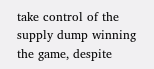take control of the supply dump winning the game, despite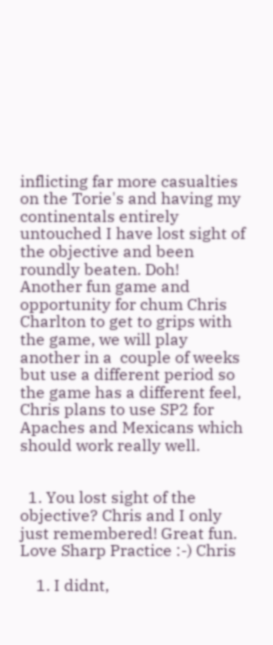inflicting far more casualties on the Torie's and having my continentals entirely untouched I have lost sight of the objective and been roundly beaten. Doh!
Another fun game and opportunity for chum Chris Charlton to get to grips with the game, we will play another in a  couple of weeks but use a different period so the game has a different feel, Chris plans to use SP2 for Apaches and Mexicans which should work really well.


  1. You lost sight of the objective? Chris and I only just remembered! Great fun. Love Sharp Practice :-) Chris

    1. I didnt,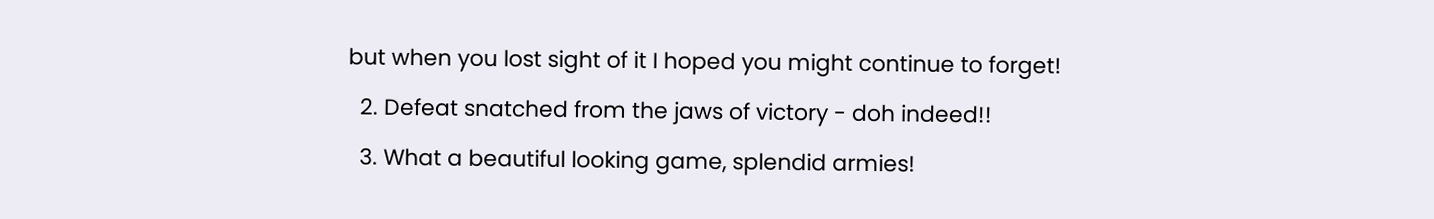but when you lost sight of it I hoped you might continue to forget!

  2. Defeat snatched from the jaws of victory - doh indeed!!

  3. What a beautiful looking game, splendid armies!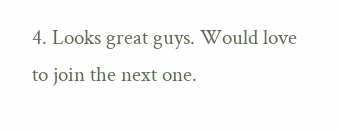4. Looks great guys. Would love to join the next one.